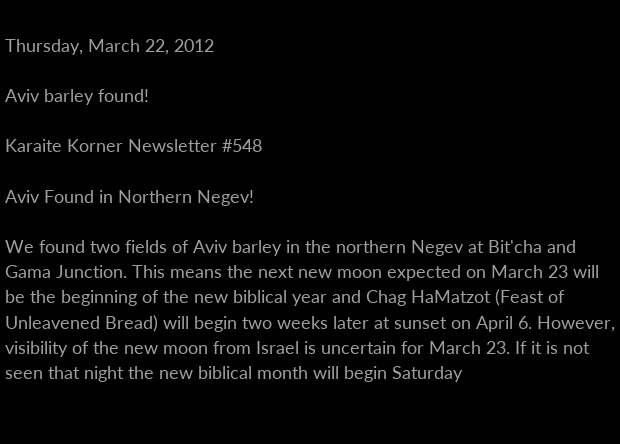Thursday, March 22, 2012

Aviv barley found!

Karaite Korner Newsletter #548

Aviv Found in Northern Negev!

We found two fields of Aviv barley in the northern Negev at Bit'cha and Gama Junction. This means the next new moon expected on March 23 will be the beginning of the new biblical year and Chag HaMatzot (Feast of Unleavened Bread) will begin two weeks later at sunset on April 6. However, visibility of the new moon from Israel is uncertain for March 23. If it is not seen that night the new biblical month will begin Saturday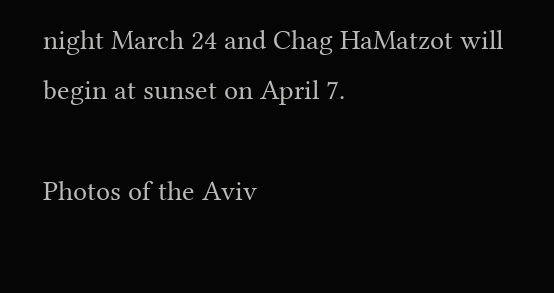night March 24 and Chag HaMatzot will begin at sunset on April 7.

Photos of the Aviv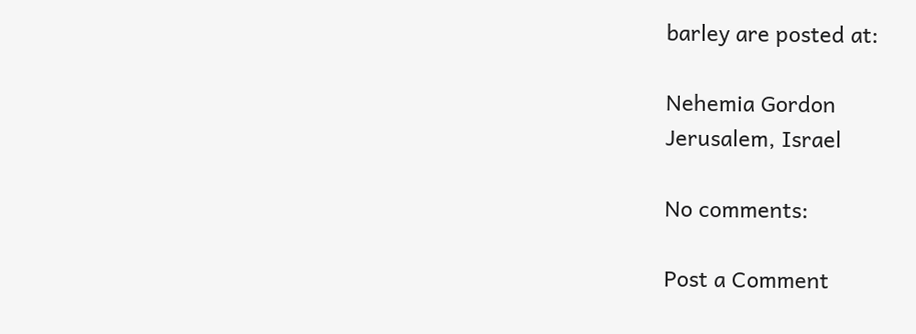barley are posted at:

Nehemia Gordon
Jerusalem, Israel

No comments:

Post a Comment